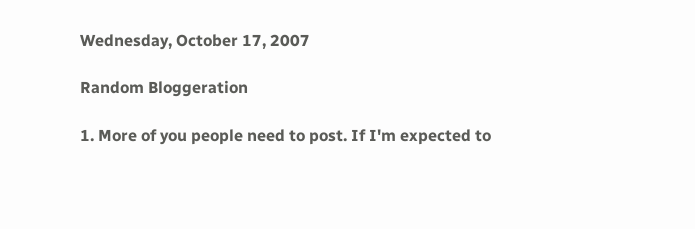Wednesday, October 17, 2007

Random Bloggeration

1. More of you people need to post. If I'm expected to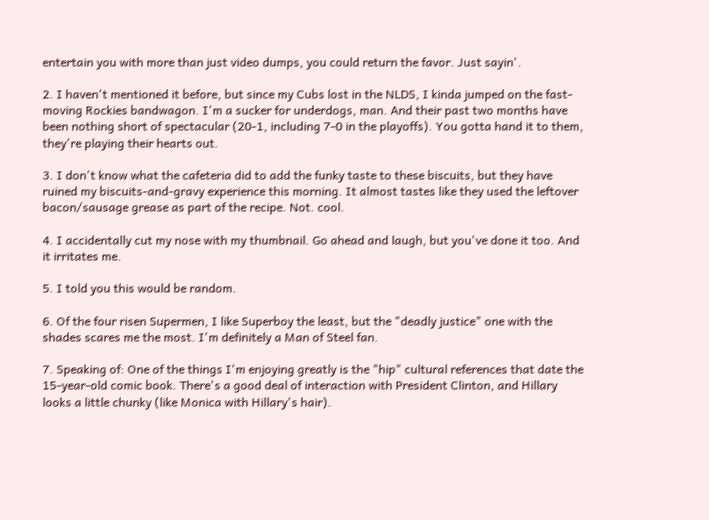entertain you with more than just video dumps, you could return the favor. Just sayin'.

2. I haven't mentioned it before, but since my Cubs lost in the NLDS, I kinda jumped on the fast-moving Rockies bandwagon. I'm a sucker for underdogs, man. And their past two months have been nothing short of spectacular (20-1, including 7-0 in the playoffs). You gotta hand it to them, they're playing their hearts out.

3. I don't know what the cafeteria did to add the funky taste to these biscuits, but they have ruined my biscuits-and-gravy experience this morning. It almost tastes like they used the leftover bacon/sausage grease as part of the recipe. Not. cool.

4. I accidentally cut my nose with my thumbnail. Go ahead and laugh, but you've done it too. And it irritates me.

5. I told you this would be random.

6. Of the four risen Supermen, I like Superboy the least, but the "deadly justice" one with the shades scares me the most. I'm definitely a Man of Steel fan.

7. Speaking of: One of the things I'm enjoying greatly is the "hip" cultural references that date the 15-year-old comic book. There's a good deal of interaction with President Clinton, and Hillary looks a little chunky (like Monica with Hillary's hair).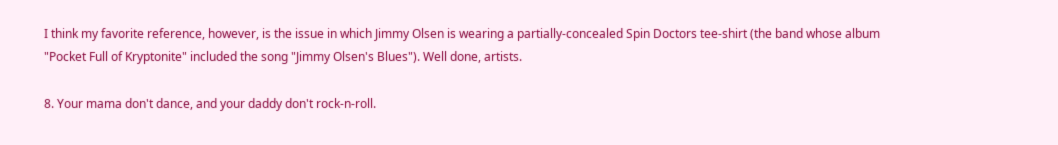I think my favorite reference, however, is the issue in which Jimmy Olsen is wearing a partially-concealed Spin Doctors tee-shirt (the band whose album "Pocket Full of Kryptonite" included the song "Jimmy Olsen's Blues"). Well done, artists.

8. Your mama don't dance, and your daddy don't rock-n-roll.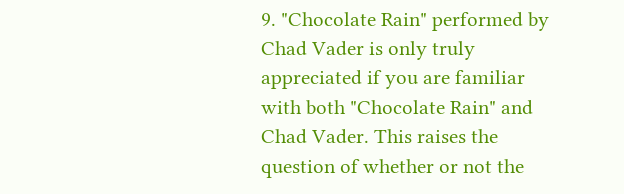9. "Chocolate Rain" performed by Chad Vader is only truly appreciated if you are familiar with both "Chocolate Rain" and Chad Vader. This raises the question of whether or not the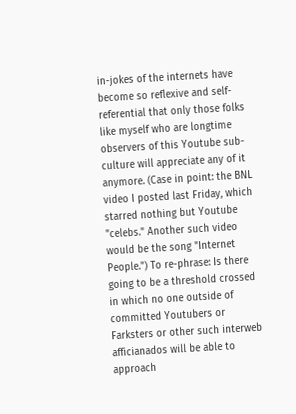in-jokes of the internets have become so reflexive and self-referential that only those folks like myself who are longtime observers of this Youtube sub-culture will appreciate any of it anymore. (Case in point: the BNL video I posted last Friday, which starred nothing but Youtube "celebs." Another such video would be the song "Internet People.") To re-phrase: Is there going to be a threshold crossed in which no one outside of committed Youtubers or Farksters or other such interweb afficianados will be able to approach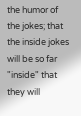the humor of the jokes; that the inside jokes will be so far "inside" that they will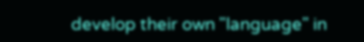develop their own "language" in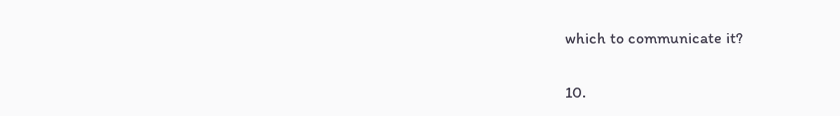which to communicate it?

10.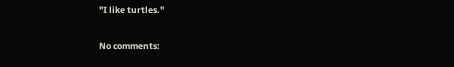"I like turtles."

No comments: